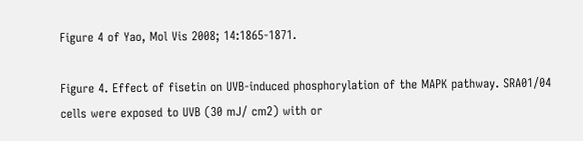Figure 4 of Yao, Mol Vis 2008; 14:1865-1871.

Figure 4. Effect of fisetin on UVB-induced phosphorylation of the MAPK pathway. SRA01/04 cells were exposed to UVB (30 mJ/ cm2) with or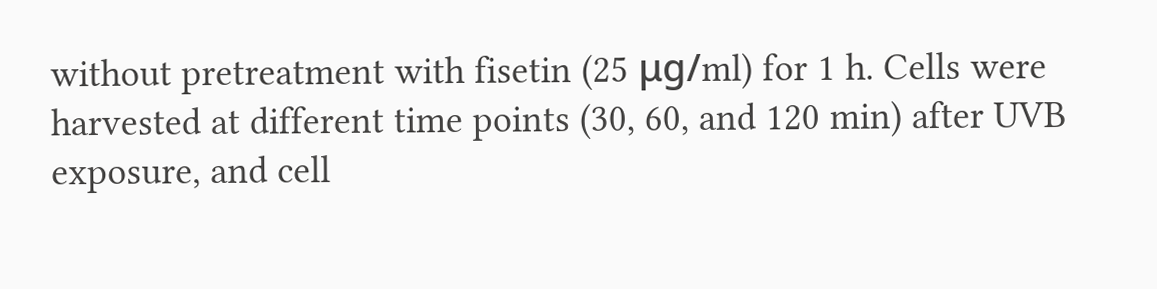without pretreatment with fisetin (25 μg/ml) for 1 h. Cells were harvested at different time points (30, 60, and 120 min) after UVB exposure, and cell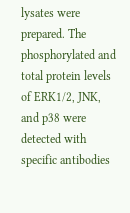lysates were prepared. The phosphorylated and total protein levels of ERK1/2, JNK, and p38 were detected with specific antibodies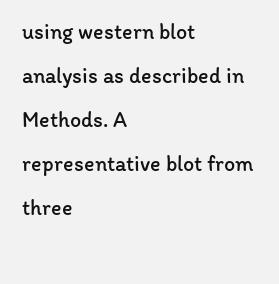using western blot analysis as described in Methods. A representative blot from three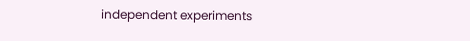independent experiments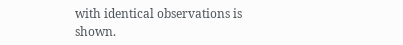with identical observations is shown.